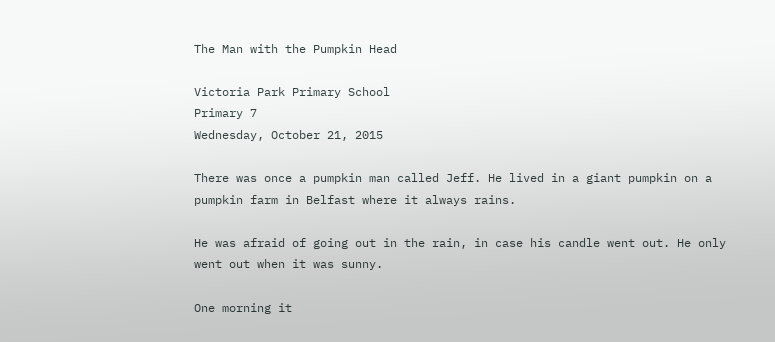The Man with the Pumpkin Head

Victoria Park Primary School
Primary 7
Wednesday, October 21, 2015

There was once a pumpkin man called Jeff. He lived in a giant pumpkin on a pumpkin farm in Belfast where it always rains.

He was afraid of going out in the rain, in case his candle went out. He only went out when it was sunny.

One morning it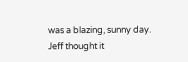was a blazing, sunny day. Jeff thought it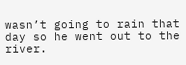wasn’t going to rain that day so he went out to the river.